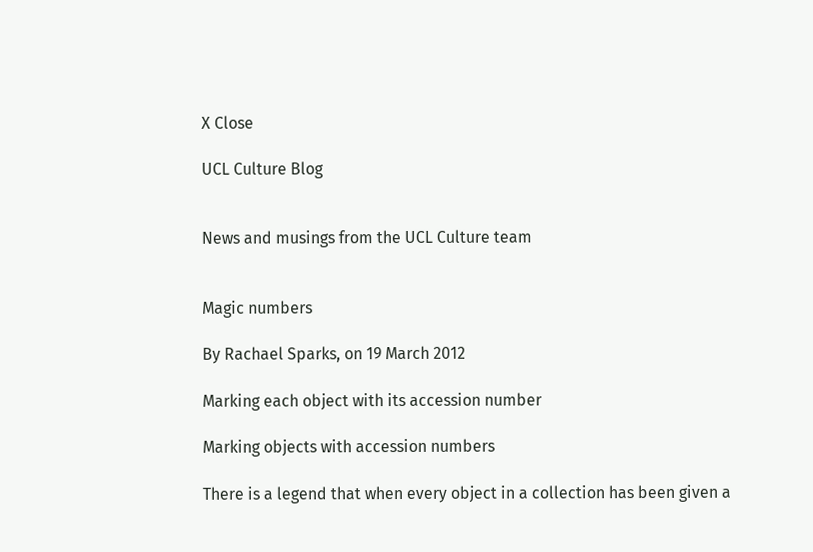X Close

UCL Culture Blog


News and musings from the UCL Culture team


Magic numbers

By Rachael Sparks, on 19 March 2012

Marking each object with its accession number

Marking objects with accession numbers

There is a legend that when every object in a collection has been given a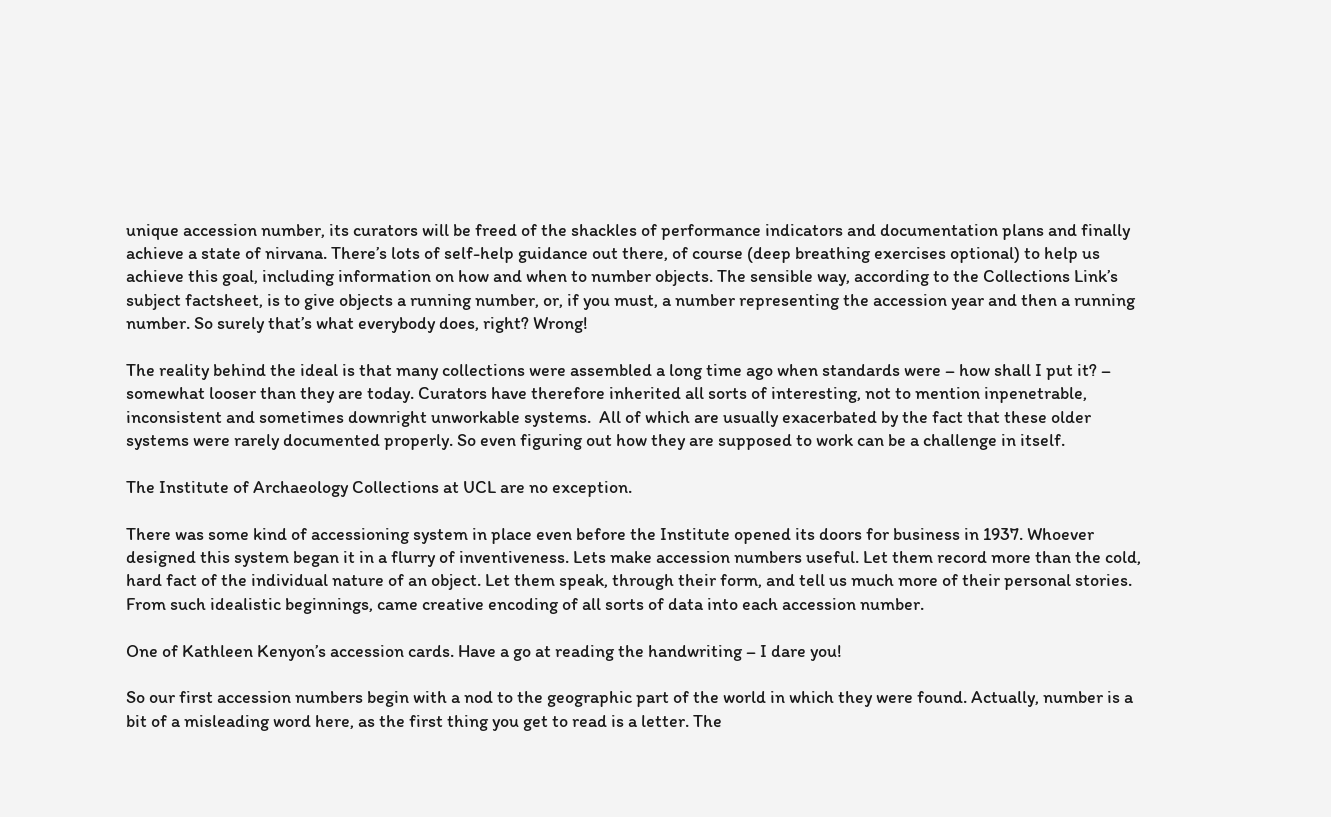unique accession number, its curators will be freed of the shackles of performance indicators and documentation plans and finally achieve a state of nirvana. There’s lots of self-help guidance out there, of course (deep breathing exercises optional) to help us achieve this goal, including information on how and when to number objects. The sensible way, according to the Collections Link’s subject factsheet, is to give objects a running number, or, if you must, a number representing the accession year and then a running number. So surely that’s what everybody does, right? Wrong!

The reality behind the ideal is that many collections were assembled a long time ago when standards were – how shall I put it? – somewhat looser than they are today. Curators have therefore inherited all sorts of interesting, not to mention inpenetrable, inconsistent and sometimes downright unworkable systems.  All of which are usually exacerbated by the fact that these older systems were rarely documented properly. So even figuring out how they are supposed to work can be a challenge in itself.

The Institute of Archaeology Collections at UCL are no exception.

There was some kind of accessioning system in place even before the Institute opened its doors for business in 1937. Whoever designed this system began it in a flurry of inventiveness. Lets make accession numbers useful. Let them record more than the cold, hard fact of the individual nature of an object. Let them speak, through their form, and tell us much more of their personal stories. From such idealistic beginnings, came creative encoding of all sorts of data into each accession number.

One of Kathleen Kenyon’s accession cards. Have a go at reading the handwriting – I dare you!

So our first accession numbers begin with a nod to the geographic part of the world in which they were found. Actually, number is a bit of a misleading word here, as the first thing you get to read is a letter. The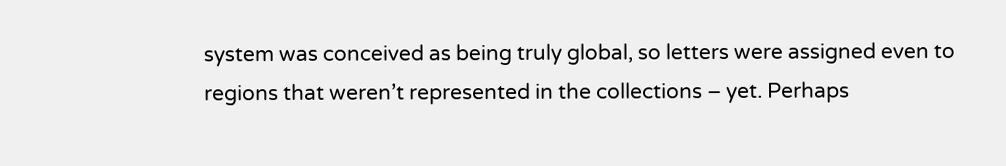system was conceived as being truly global, so letters were assigned even to regions that weren’t represented in the collections – yet. Perhaps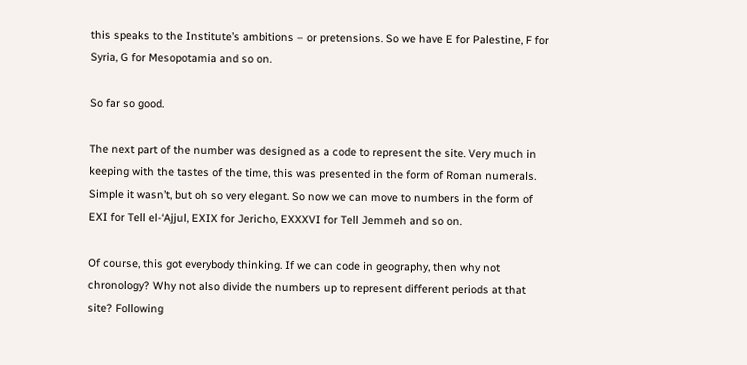this speaks to the Institute’s ambitions – or pretensions. So we have E for Palestine, F for Syria, G for Mesopotamia and so on.

So far so good.

The next part of the number was designed as a code to represent the site. Very much in keeping with the tastes of the time, this was presented in the form of Roman numerals. Simple it wasn’t, but oh so very elegant. So now we can move to numbers in the form of EXI for Tell el-‘Ajjul, EXIX for Jericho, EXXXVI for Tell Jemmeh and so on.

Of course, this got everybody thinking. If we can code in geography, then why not chronology? Why not also divide the numbers up to represent different periods at that site? Following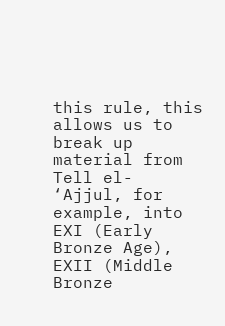this rule, this allows us to break up material from Tell el- ‘Ajjul, for example, into EXI (Early Bronze Age), EXII (Middle Bronze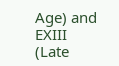Age) and EXIII (Late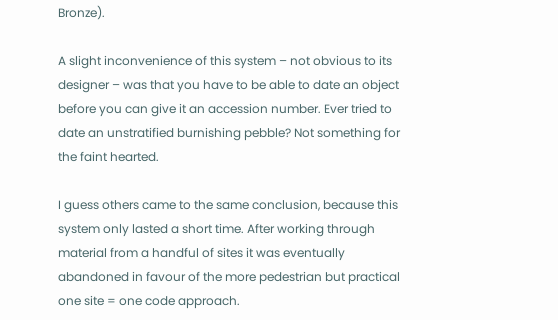Bronze).

A slight inconvenience of this system – not obvious to its designer – was that you have to be able to date an object before you can give it an accession number. Ever tried to date an unstratified burnishing pebble? Not something for the faint hearted.

I guess others came to the same conclusion, because this system only lasted a short time. After working through material from a handful of sites it was eventually abandoned in favour of the more pedestrian but practical one site = one code approach.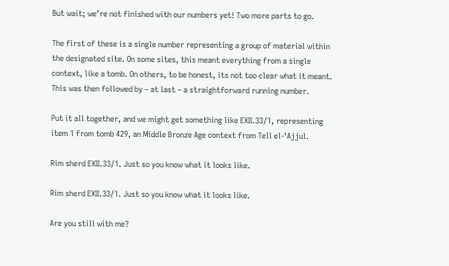But wait; we’re not finished with our numbers yet! Two more parts to go.

The first of these is a single number representing a group of material within the designated site. On some sites, this meant everything from a single context, like a tomb. On others, to be honest, its not too clear what it meant. This was then followed by – at last – a straightforward running number.

Put it all together, and we might get something like EXII.33/1, representing item 1 from tomb 429, an Middle Bronze Age context from Tell el-‘Ajjul.

Rim sherd EXII.33/1. Just so you know what it looks like.

Rim sherd EXII.33/1. Just so you know what it looks like.

Are you still with me?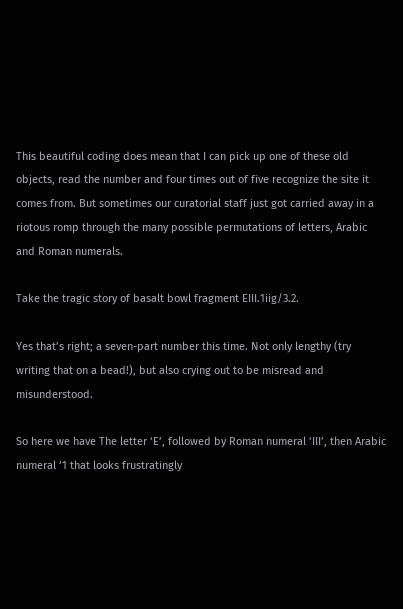This beautiful coding does mean that I can pick up one of these old objects, read the number and four times out of five recognize the site it comes from. But sometimes our curatorial staff just got carried away in a riotous romp through the many possible permutations of letters, Arabic and Roman numerals.

Take the tragic story of basalt bowl fragment EIII.1iig/3.2.

Yes that’s right; a seven-part number this time. Not only lengthy (try writing that on a bead!), but also crying out to be misread and misunderstood.

So here we have The letter ‘E’, followed by Roman numeral ‘III’, then Arabic numeral ‘1 that looks frustratingly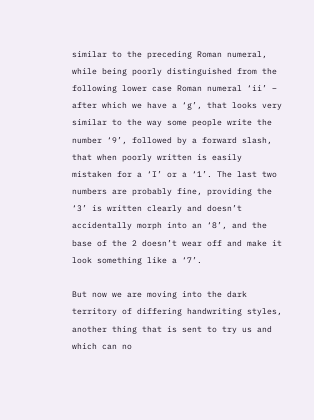similar to the preceding Roman numeral, while being poorly distinguished from the following lower case Roman numeral ‘ii’ – after which we have a ‘g’, that looks very similar to the way some people write the number ‘9’, followed by a forward slash, that when poorly written is easily mistaken for a ‘I’ or a ‘1’. The last two numbers are probably fine, providing the ‘3’ is written clearly and doesn’t accidentally morph into an ‘8’, and the base of the 2 doesn’t wear off and make it look something like a ‘7’.

But now we are moving into the dark territory of differing handwriting styles, another thing that is sent to try us and which can no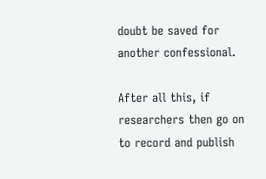doubt be saved for another confessional.

After all this, if researchers then go on to record and publish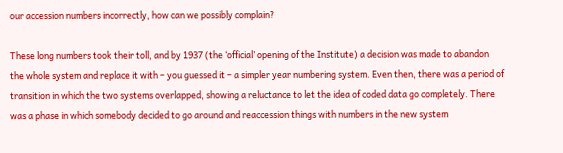our accession numbers incorrectly, how can we possibly complain?

These long numbers took their toll, and by 1937 (the ‘official’ opening of the Institute) a decision was made to abandon the whole system and replace it with – you guessed it – a simpler year numbering system. Even then, there was a period of transition in which the two systems overlapped, showing a reluctance to let the idea of coded data go completely. There was a phase in which somebody decided to go around and reaccession things with numbers in the new system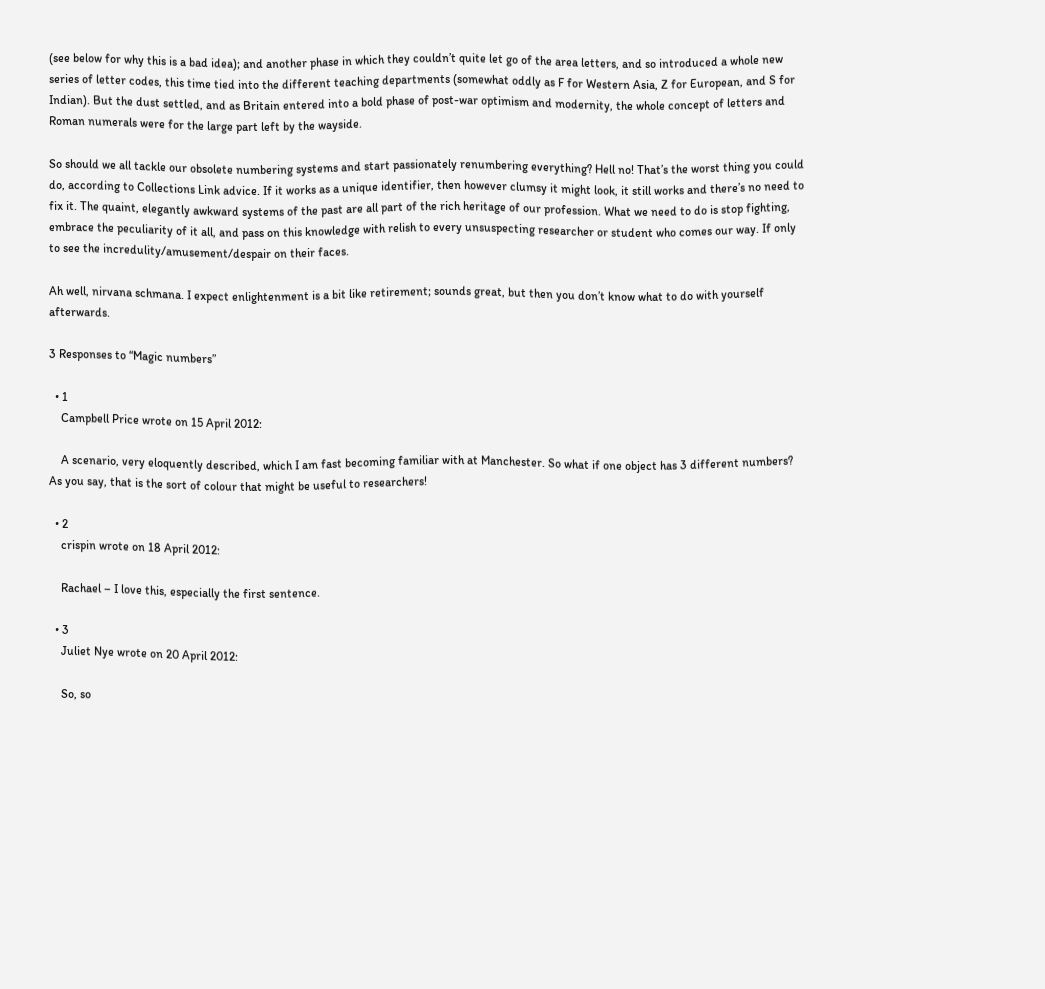(see below for why this is a bad idea); and another phase in which they couldn’t quite let go of the area letters, and so introduced a whole new series of letter codes, this time tied into the different teaching departments (somewhat oddly as F for Western Asia, Z for European, and S for Indian). But the dust settled, and as Britain entered into a bold phase of post-war optimism and modernity, the whole concept of letters and Roman numerals were for the large part left by the wayside.

So should we all tackle our obsolete numbering systems and start passionately renumbering everything? Hell no! That’s the worst thing you could do, according to Collections Link advice. If it works as a unique identifier, then however clumsy it might look, it still works and there’s no need to fix it. The quaint, elegantly awkward systems of the past are all part of the rich heritage of our profession. What we need to do is stop fighting, embrace the peculiarity of it all, and pass on this knowledge with relish to every unsuspecting researcher or student who comes our way. If only to see the incredulity/amusement/despair on their faces.

Ah well, nirvana schmana. I expect enlightenment is a bit like retirement; sounds great, but then you don’t know what to do with yourself afterwards.

3 Responses to “Magic numbers”

  • 1
    Campbell Price wrote on 15 April 2012:

    A scenario, very eloquently described, which I am fast becoming familiar with at Manchester. So what if one object has 3 different numbers? As you say, that is the sort of colour that might be useful to researchers!

  • 2
    crispin wrote on 18 April 2012:

    Rachael – I love this, especially the first sentence.

  • 3
    Juliet Nye wrote on 20 April 2012:

    So, so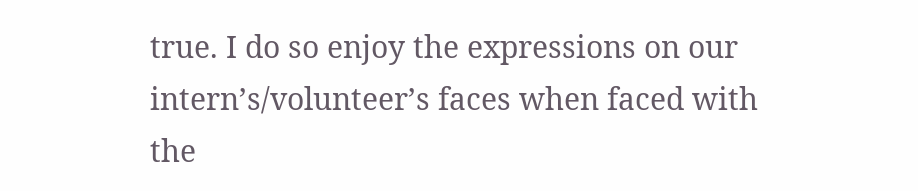true. I do so enjoy the expressions on our intern’s/volunteer’s faces when faced with the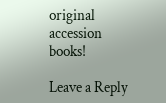original accession books!

Leave a Reply